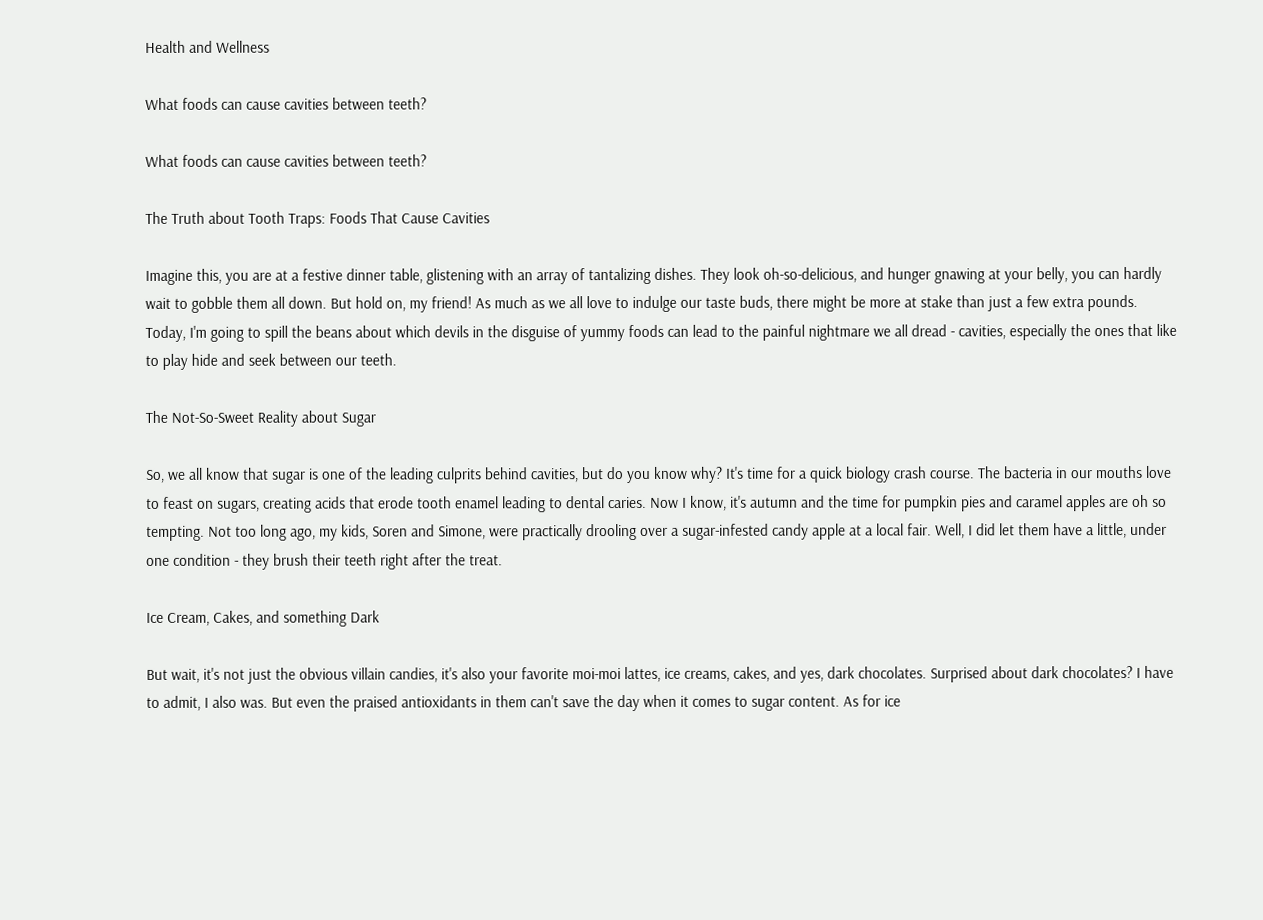Health and Wellness

What foods can cause cavities between teeth?

What foods can cause cavities between teeth?

The Truth about Tooth Traps: Foods That Cause Cavities

Imagine this, you are at a festive dinner table, glistening with an array of tantalizing dishes. They look oh-so-delicious, and hunger gnawing at your belly, you can hardly wait to gobble them all down. But hold on, my friend! As much as we all love to indulge our taste buds, there might be more at stake than just a few extra pounds. Today, I'm going to spill the beans about which devils in the disguise of yummy foods can lead to the painful nightmare we all dread - cavities, especially the ones that like to play hide and seek between our teeth.

The Not-So-Sweet Reality about Sugar

So, we all know that sugar is one of the leading culprits behind cavities, but do you know why? It's time for a quick biology crash course. The bacteria in our mouths love to feast on sugars, creating acids that erode tooth enamel leading to dental caries. Now I know, it's autumn and the time for pumpkin pies and caramel apples are oh so tempting. Not too long ago, my kids, Soren and Simone, were practically drooling over a sugar-infested candy apple at a local fair. Well, I did let them have a little, under one condition - they brush their teeth right after the treat.

Ice Cream, Cakes, and something Dark

But wait, it's not just the obvious villain candies, it's also your favorite moi-moi lattes, ice creams, cakes, and yes, dark chocolates. Surprised about dark chocolates? I have to admit, I also was. But even the praised antioxidants in them can't save the day when it comes to sugar content. As for ice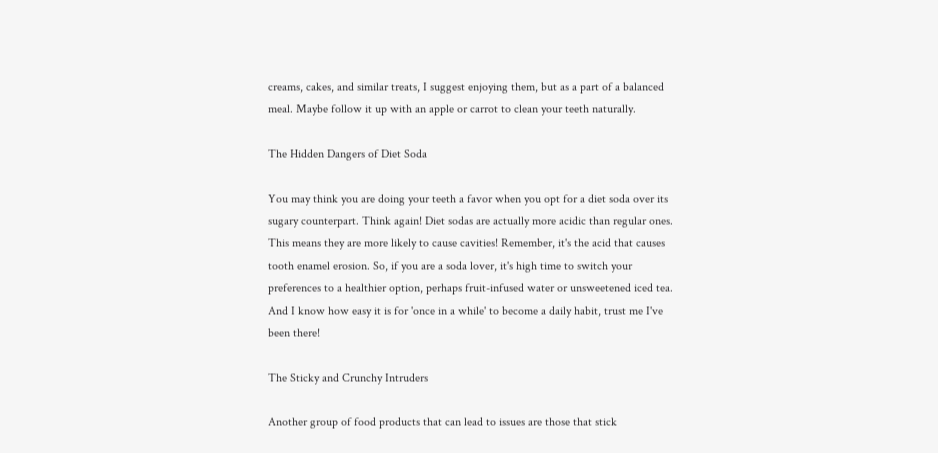creams, cakes, and similar treats, I suggest enjoying them, but as a part of a balanced meal. Maybe follow it up with an apple or carrot to clean your teeth naturally.

The Hidden Dangers of Diet Soda

You may think you are doing your teeth a favor when you opt for a diet soda over its sugary counterpart. Think again! Diet sodas are actually more acidic than regular ones. This means they are more likely to cause cavities! Remember, it's the acid that causes tooth enamel erosion. So, if you are a soda lover, it's high time to switch your preferences to a healthier option, perhaps fruit-infused water or unsweetened iced tea. And I know how easy it is for 'once in a while' to become a daily habit, trust me I've been there!

The Sticky and Crunchy Intruders

Another group of food products that can lead to issues are those that stick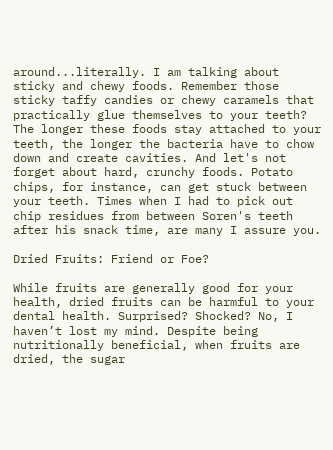around...literally. I am talking about sticky and chewy foods. Remember those sticky taffy candies or chewy caramels that practically glue themselves to your teeth? The longer these foods stay attached to your teeth, the longer the bacteria have to chow down and create cavities. And let's not forget about hard, crunchy foods. Potato chips, for instance, can get stuck between your teeth. Times when I had to pick out chip residues from between Soren's teeth after his snack time, are many I assure you.

Dried Fruits: Friend or Foe?

While fruits are generally good for your health, dried fruits can be harmful to your dental health. Surprised? Shocked? No, I haven’t lost my mind. Despite being nutritionally beneficial, when fruits are dried, the sugar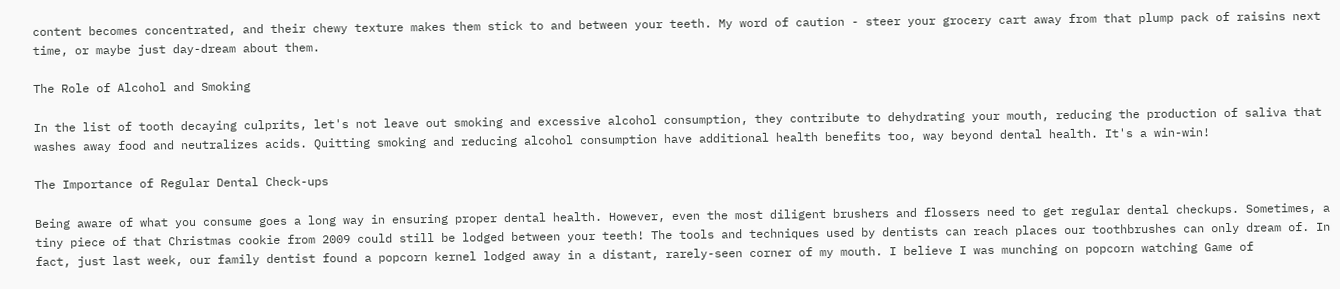content becomes concentrated, and their chewy texture makes them stick to and between your teeth. My word of caution - steer your grocery cart away from that plump pack of raisins next time, or maybe just day-dream about them.

The Role of Alcohol and Smoking

In the list of tooth decaying culprits, let's not leave out smoking and excessive alcohol consumption, they contribute to dehydrating your mouth, reducing the production of saliva that washes away food and neutralizes acids. Quitting smoking and reducing alcohol consumption have additional health benefits too, way beyond dental health. It's a win-win!

The Importance of Regular Dental Check-ups

Being aware of what you consume goes a long way in ensuring proper dental health. However, even the most diligent brushers and flossers need to get regular dental checkups. Sometimes, a tiny piece of that Christmas cookie from 2009 could still be lodged between your teeth! The tools and techniques used by dentists can reach places our toothbrushes can only dream of. In fact, just last week, our family dentist found a popcorn kernel lodged away in a distant, rarely-seen corner of my mouth. I believe I was munching on popcorn watching Game of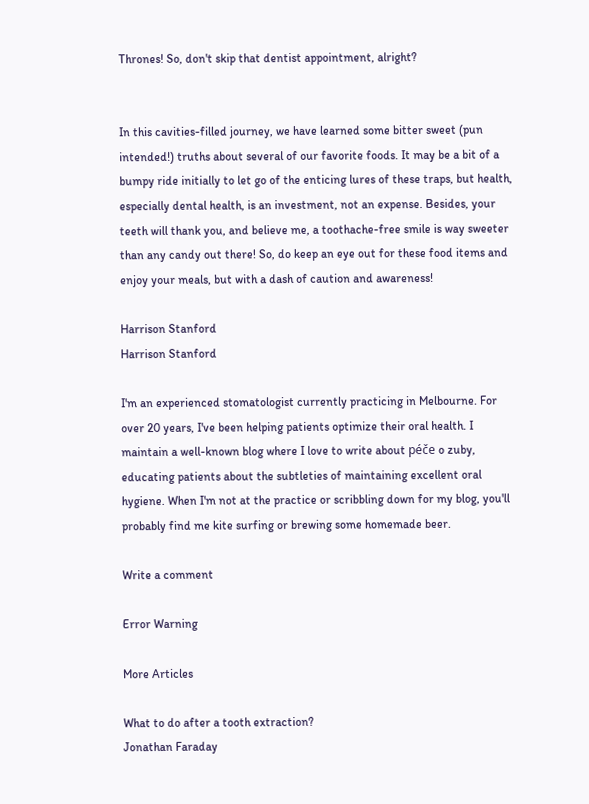Thrones! So, don't skip that dentist appointment, alright?


In this cavities-filled journey, we have learned some bitter sweet (pun intended!) truths about several of our favorite foods. It may be a bit of a bumpy ride initially to let go of the enticing lures of these traps, but health, especially dental health, is an investment, not an expense. Besides, your teeth will thank you, and believe me, a toothache-free smile is way sweeter than any candy out there! So, do keep an eye out for these food items and enjoy your meals, but with a dash of caution and awareness!

Harrison Stanford
Harrison Stanford

I'm an experienced stomatologist currently practicing in Melbourne. For over 20 years, I've been helping patients optimize their oral health. I maintain a well-known blog where I love to write about péče o zuby, educating patients about the subtleties of maintaining excellent oral hygiene. When I'm not at the practice or scribbling down for my blog, you'll probably find me kite surfing or brewing some homemade beer.

Write a comment

Error Warning

More Articles

What to do after a tooth extraction?
Jonathan Faraday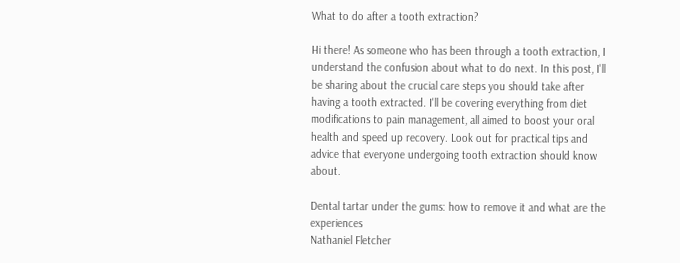What to do after a tooth extraction?

Hi there! As someone who has been through a tooth extraction, I understand the confusion about what to do next. In this post, I'll be sharing about the crucial care steps you should take after having a tooth extracted. I'll be covering everything from diet modifications to pain management, all aimed to boost your oral health and speed up recovery. Look out for practical tips and advice that everyone undergoing tooth extraction should know about.

Dental tartar under the gums: how to remove it and what are the experiences
Nathaniel Fletcher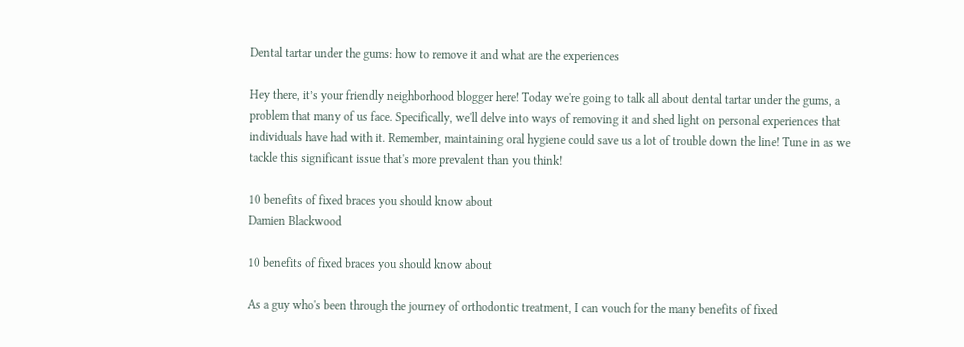Dental tartar under the gums: how to remove it and what are the experiences

Hey there, it’s your friendly neighborhood blogger here! Today we're going to talk all about dental tartar under the gums, a problem that many of us face. Specifically, we'll delve into ways of removing it and shed light on personal experiences that individuals have had with it. Remember, maintaining oral hygiene could save us a lot of trouble down the line! Tune in as we tackle this significant issue that's more prevalent than you think!

10 benefits of fixed braces you should know about
Damien Blackwood

10 benefits of fixed braces you should know about

As a guy who's been through the journey of orthodontic treatment, I can vouch for the many benefits of fixed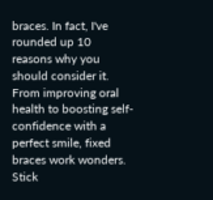braces. In fact, I've rounded up 10 reasons why you should consider it. From improving oral health to boosting self-confidence with a perfect smile, fixed braces work wonders. Stick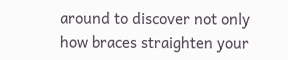around to discover not only how braces straighten your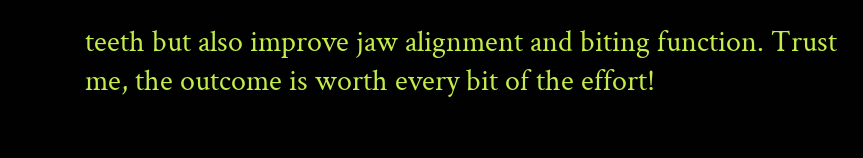teeth but also improve jaw alignment and biting function. Trust me, the outcome is worth every bit of the effort!